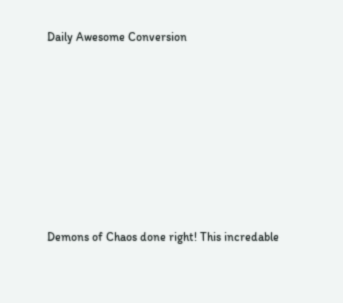Daily Awesome Conversion









Demons of Chaos done right! This incredable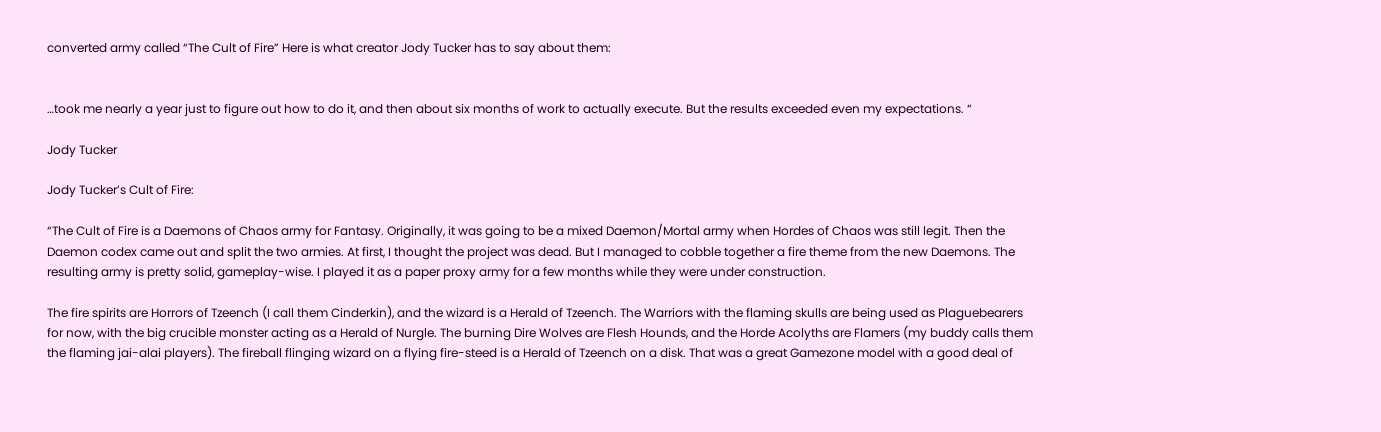converted army called “The Cult of Fire” Here is what creator Jody Tucker has to say about them:


…took me nearly a year just to figure out how to do it, and then about six months of work to actually execute. But the results exceeded even my expectations. “

Jody Tucker

Jody Tucker’s Cult of Fire:

“The Cult of Fire is a Daemons of Chaos army for Fantasy. Originally, it was going to be a mixed Daemon/Mortal army when Hordes of Chaos was still legit. Then the Daemon codex came out and split the two armies. At first, I thought the project was dead. But I managed to cobble together a fire theme from the new Daemons. The resulting army is pretty solid, gameplay-wise. I played it as a paper proxy army for a few months while they were under construction.

The fire spirits are Horrors of Tzeench (I call them Cinderkin), and the wizard is a Herald of Tzeench. The Warriors with the flaming skulls are being used as Plaguebearers for now, with the big crucible monster acting as a Herald of Nurgle. The burning Dire Wolves are Flesh Hounds, and the Horde Acolyths are Flamers (my buddy calls them the flaming jai-alai players). The fireball flinging wizard on a flying fire-steed is a Herald of Tzeench on a disk. That was a great Gamezone model with a good deal of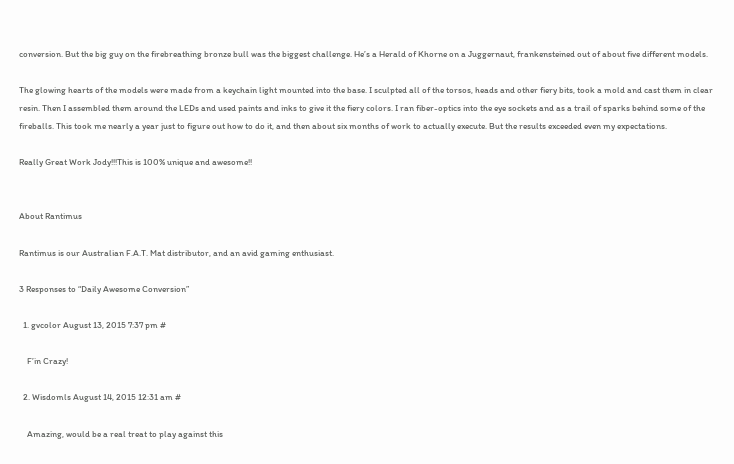conversion. But the big guy on the firebreathing bronze bull was the biggest challenge. He’s a Herald of Khorne on a Juggernaut, frankensteined out of about five different models.

The glowing hearts of the models were made from a keychain light mounted into the base. I sculpted all of the torsos, heads and other fiery bits, took a mold and cast them in clear resin. Then I assembled them around the LEDs and used paints and inks to give it the fiery colors. I ran fiber-optics into the eye sockets and as a trail of sparks behind some of the fireballs. This took me nearly a year just to figure out how to do it, and then about six months of work to actually execute. But the results exceeded even my expectations.

Really Great Work Jody!!!This is 100% unique and awesome!!


About Rantimus

Rantimus is our Australian F.A.T. Mat distributor, and an avid gaming enthusiast.

3 Responses to “Daily Awesome Conversion”

  1. gvcolor August 13, 2015 7:37 pm #

    F’in Crazy!

  2. Wisdomls August 14, 2015 12:31 am #

    Amazing, would be a real treat to play against this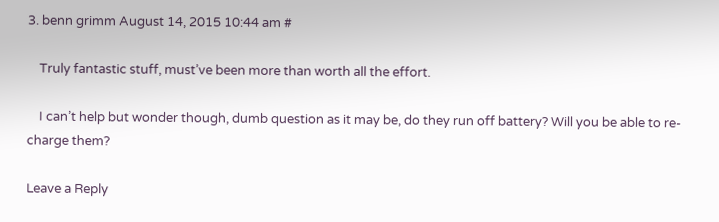3. benn grimm August 14, 2015 10:44 am #

    Truly fantastic stuff, must’ve been more than worth all the effort.

    I can’t help but wonder though, dumb question as it may be, do they run off battery? Will you be able to re-charge them?

Leave a Reply